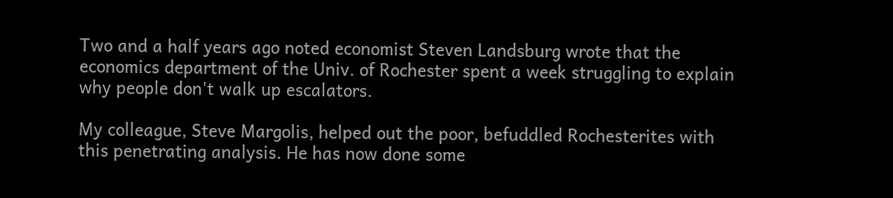Two and a half years ago noted economist Steven Landsburg wrote that the economics department of the Univ. of Rochester spent a week struggling to explain why people don't walk up escalators.

My colleague, Steve Margolis, helped out the poor, befuddled Rochesterites with this penetrating analysis. He has now done some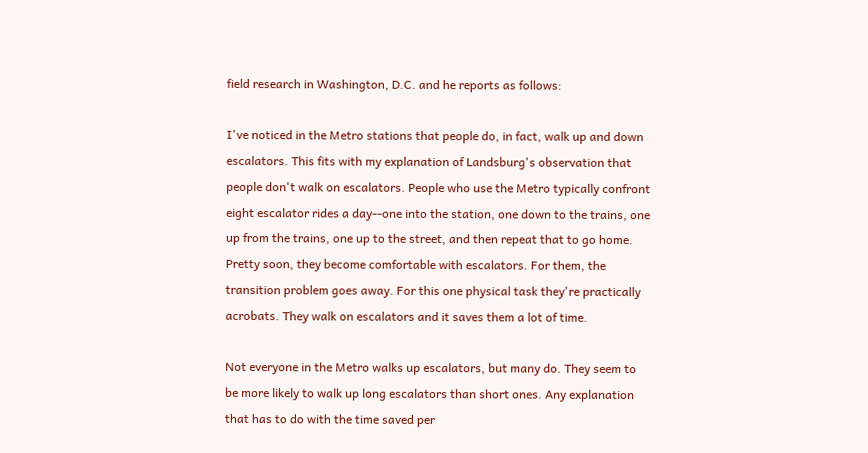field research in Washington, D.C. and he reports as follows:

I've noticed in the Metro stations that people do, in fact, walk up and down escalators. This fits with my explanation of Landsburg's observation that people don't walk on escalators. People who use the Metro typically confront eight escalator rides a day--one into the station, one down to the trains, one up from the trains, one up to the street, and then repeat that to go home. Pretty soon, they become comfortable with escalators. For them, the transition problem goes away. For this one physical task they're practically acrobats. They walk on escalators and it saves them a lot of time.

Not everyone in the Metro walks up escalators, but many do. They seem to be more likely to walk up long escalators than short ones. Any explanation that has to do with the time saved per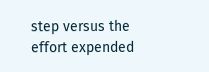step versus the effort expended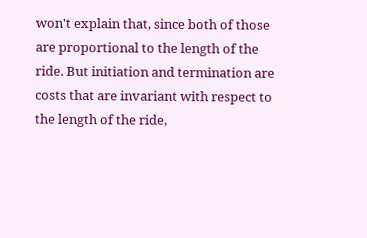won't explain that, since both of those are proportional to the length of the ride. But initiation and termination are costs that are invariant with respect to the length of the ride,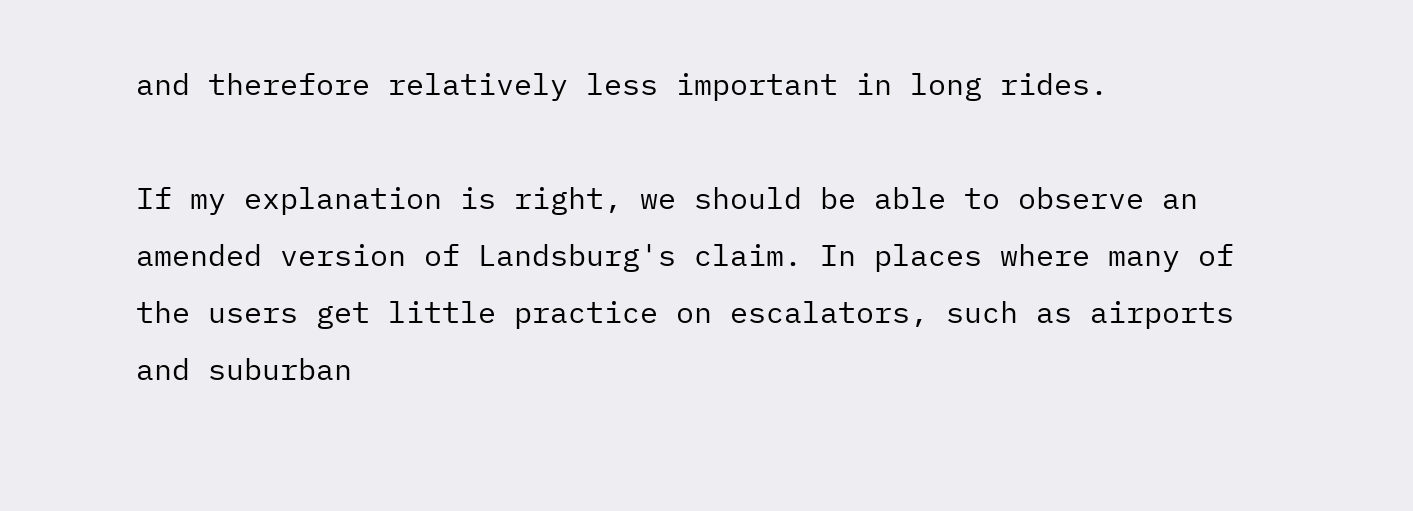and therefore relatively less important in long rides.

If my explanation is right, we should be able to observe an amended version of Landsburg's claim. In places where many of the users get little practice on escalators, such as airports and suburban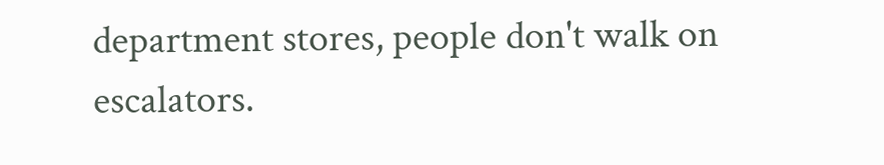department stores, people don't walk on escalators.